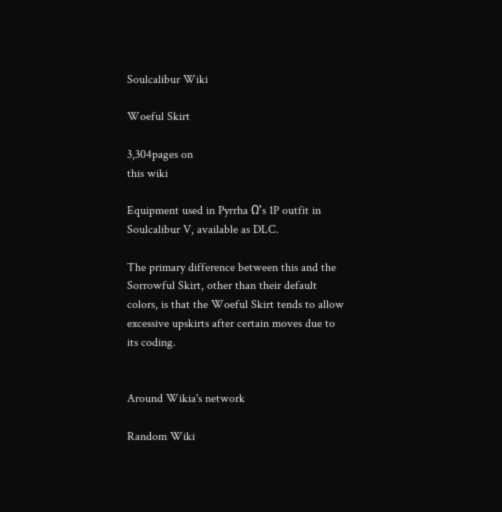Soulcalibur Wiki

Woeful Skirt

3,304pages on
this wiki

Equipment used in Pyrrha Ω's 1P outfit in Soulcalibur V, available as DLC.

The primary difference between this and the Sorrowful Skirt, other than their default colors, is that the Woeful Skirt tends to allow excessive upskirts after certain moves due to its coding.


Around Wikia's network

Random Wiki